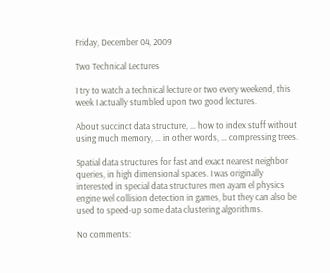Friday, December 04, 2009

Two Technical Lectures

I try to watch a technical lecture or two every weekend, this week I actually stumbled upon two good lectures.

About succinct data structure, … how to index stuff without using much memory, … in other words, … compressing trees.

Spatial data structures for fast and exact nearest neighbor queries, in high dimensional spaces. I was originally interested in special data structures men ayam el physics engine wel collision detection in games, but they can also be used to speed-up some data clustering algorithms.

No comments: